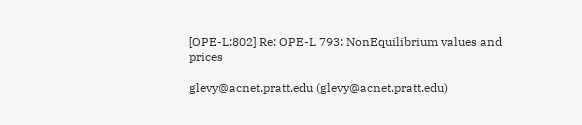[OPE-L:802] Re: OPE-L 793: NonEquilibrium values and prices

glevy@acnet.pratt.edu (glevy@acnet.pratt.edu)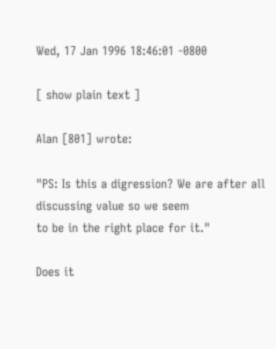Wed, 17 Jan 1996 18:46:01 -0800

[ show plain text ]

Alan [801] wrote:

"PS: Is this a digression? We are after all discussing value so we seem
to be in the right place for it."

Does it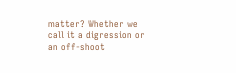matter? Whether we call it a digression or an off-shoot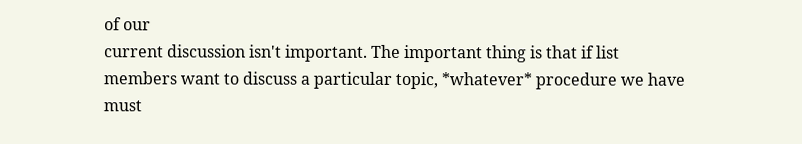of our
current discussion isn't important. The important thing is that if list
members want to discuss a particular topic, *whatever* procedure we have
must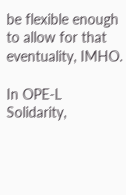be flexible enough to allow for that eventuality, IMHO.

In OPE-L Solidarity,